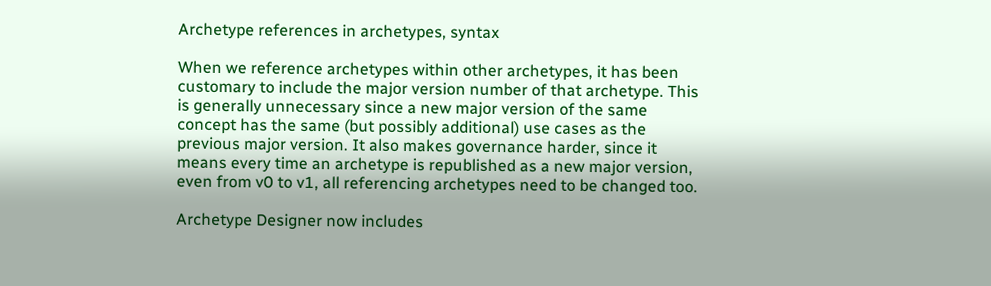Archetype references in archetypes, syntax

When we reference archetypes within other archetypes, it has been customary to include the major version number of that archetype. This is generally unnecessary since a new major version of the same concept has the same (but possibly additional) use cases as the previous major version. It also makes governance harder, since it means every time an archetype is republished as a new major version, even from v0 to v1, all referencing archetypes need to be changed too.

Archetype Designer now includes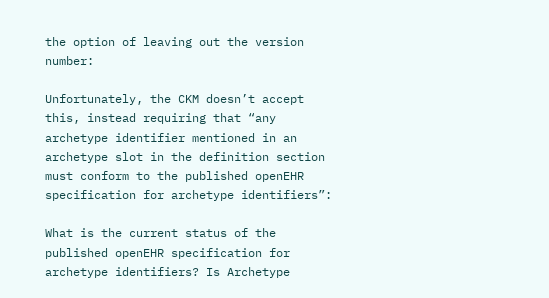the option of leaving out the version number:

Unfortunately, the CKM doesn’t accept this, instead requiring that “any archetype identifier mentioned in an archetype slot in the definition section must conform to the published openEHR specification for archetype identifiers”:

What is the current status of the published openEHR specification for archetype identifiers? Is Archetype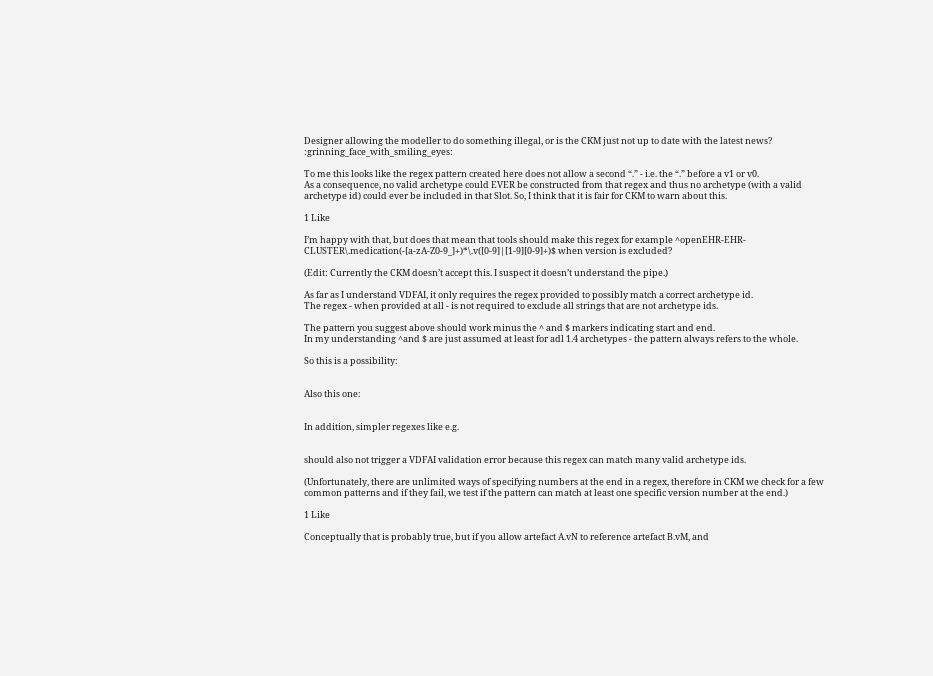Designer allowing the modeller to do something illegal, or is the CKM just not up to date with the latest news? :grinning_face_with_smiling_eyes:

To me this looks like the regex pattern created here does not allow a second “.” - i.e. the “.” before a v1 or v0.
As a consequence, no valid archetype could EVER be constructed from that regex and thus no archetype (with a valid archetype id) could ever be included in that Slot. So, I think that it is fair for CKM to warn about this.

1 Like

I’m happy with that, but does that mean that tools should make this regex for example ^openEHR-EHR-CLUSTER\.medication(-[a-zA-Z0-9_]+)*\.v([0-9]|[1-9][0-9]+)$ when version is excluded?

(Edit: Currently the CKM doesn’t accept this. I suspect it doesn’t understand the pipe.)

As far as I understand VDFAI, it only requires the regex provided to possibly match a correct archetype id.
The regex - when provided at all - is not required to exclude all strings that are not archetype ids.

The pattern you suggest above should work minus the ^ and $ markers indicating start and end.
In my understanding ^and $ are just assumed at least for adl 1.4 archetypes - the pattern always refers to the whole.

So this is a possibility:


Also this one:


In addition, simpler regexes like e.g.


should also not trigger a VDFAI validation error because this regex can match many valid archetype ids.

(Unfortunately, there are unlimited ways of specifying numbers at the end in a regex, therefore in CKM we check for a few common patterns and if they fail, we test if the pattern can match at least one specific version number at the end.)

1 Like

Conceptually that is probably true, but if you allow artefact A.vN to reference artefact B.vM, and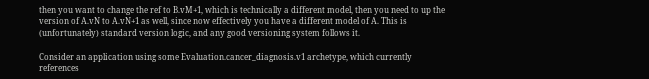then you want to change the ref to B.vM+1, which is technically a different model, then you need to up the version of A.vN to A.vN+1 as well, since now effectively you have a different model of A. This is (unfortunately) standard version logic, and any good versioning system follows it.

Consider an application using some Evaluation.cancer_diagnosis.v1 archetype, which currently references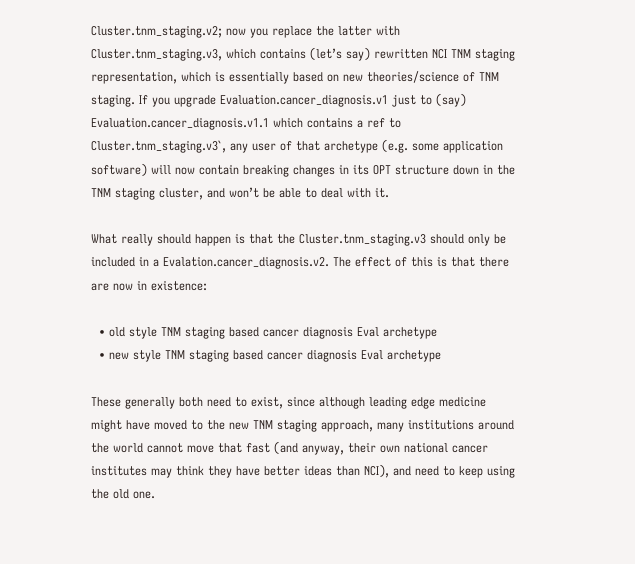Cluster.tnm_staging.v2; now you replace the latter with Cluster.tnm_staging.v3, which contains (let’s say) rewritten NCI TNM staging representation, which is essentially based on new theories/science of TNM staging. If you upgrade Evaluation.cancer_diagnosis.v1 just to (say) Evaluation.cancer_diagnosis.v1.1 which contains a ref to Cluster.tnm_staging.v3`, any user of that archetype (e.g. some application software) will now contain breaking changes in its OPT structure down in the TNM staging cluster, and won’t be able to deal with it.

What really should happen is that the Cluster.tnm_staging.v3 should only be included in a Evalation.cancer_diagnosis.v2. The effect of this is that there are now in existence:

  • old style TNM staging based cancer diagnosis Eval archetype
  • new style TNM staging based cancer diagnosis Eval archetype

These generally both need to exist, since although leading edge medicine might have moved to the new TNM staging approach, many institutions around the world cannot move that fast (and anyway, their own national cancer institutes may think they have better ideas than NCI), and need to keep using the old one.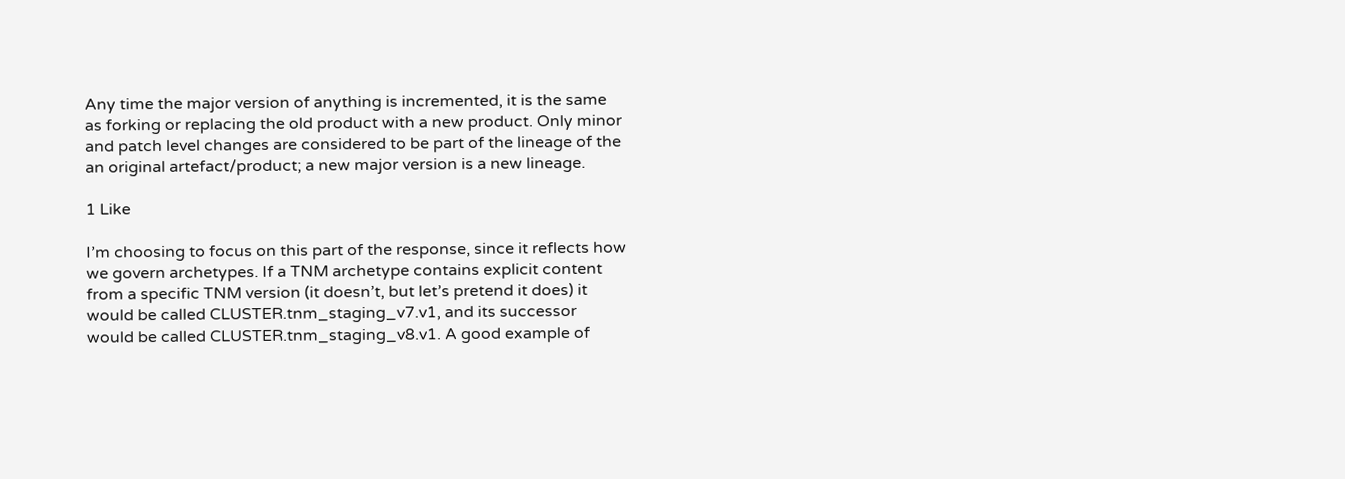Any time the major version of anything is incremented, it is the same as forking or replacing the old product with a new product. Only minor and patch level changes are considered to be part of the lineage of the an original artefact/product; a new major version is a new lineage.

1 Like

I’m choosing to focus on this part of the response, since it reflects how we govern archetypes. If a TNM archetype contains explicit content from a specific TNM version (it doesn’t, but let’s pretend it does) it would be called CLUSTER.tnm_staging_v7.v1, and its successor would be called CLUSTER.tnm_staging_v8.v1. A good example of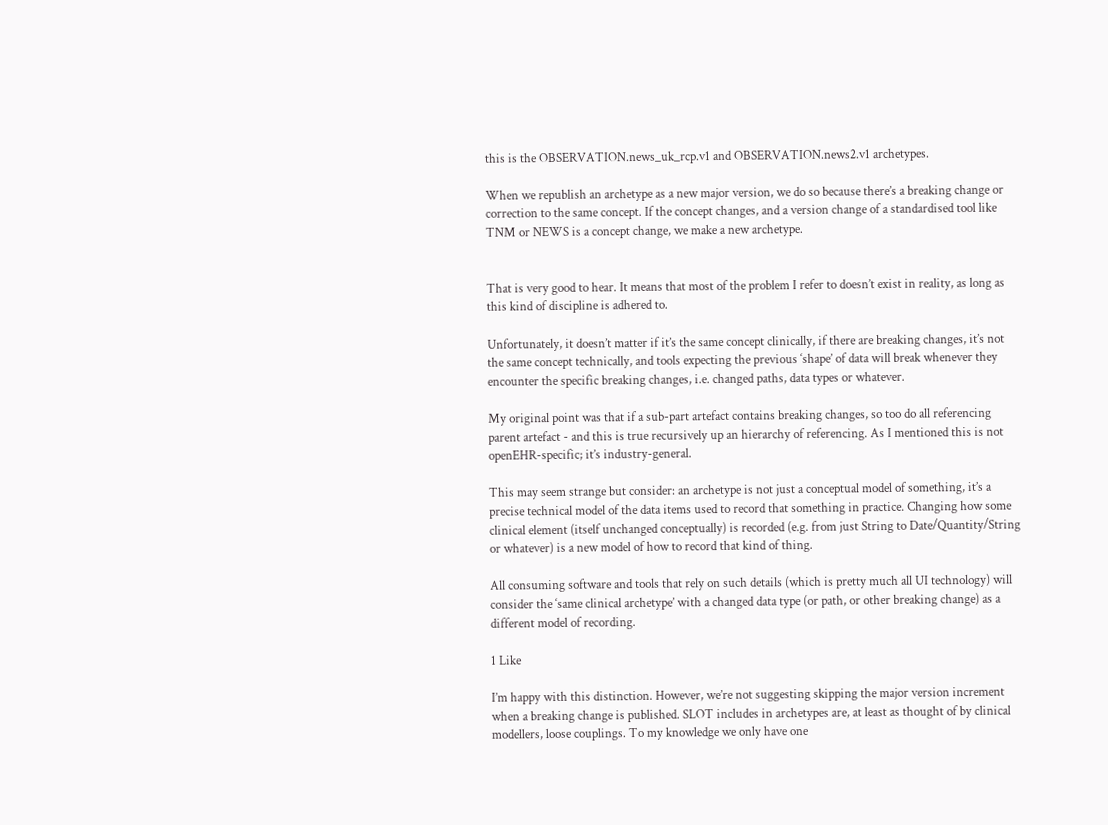this is the OBSERVATION.news_uk_rcp.v1 and OBSERVATION.news2.v1 archetypes.

When we republish an archetype as a new major version, we do so because there’s a breaking change or correction to the same concept. If the concept changes, and a version change of a standardised tool like TNM or NEWS is a concept change, we make a new archetype.


That is very good to hear. It means that most of the problem I refer to doesn’t exist in reality, as long as this kind of discipline is adhered to.

Unfortunately, it doesn’t matter if it’s the same concept clinically, if there are breaking changes, it’s not the same concept technically, and tools expecting the previous ‘shape’ of data will break whenever they encounter the specific breaking changes, i.e. changed paths, data types or whatever.

My original point was that if a sub-part artefact contains breaking changes, so too do all referencing parent artefact - and this is true recursively up an hierarchy of referencing. As I mentioned this is not openEHR-specific; it’s industry-general.

This may seem strange but consider: an archetype is not just a conceptual model of something, it’s a precise technical model of the data items used to record that something in practice. Changing how some clinical element (itself unchanged conceptually) is recorded (e.g. from just String to Date/Quantity/String or whatever) is a new model of how to record that kind of thing.

All consuming software and tools that rely on such details (which is pretty much all UI technology) will consider the ‘same clinical archetype’ with a changed data type (or path, or other breaking change) as a different model of recording.

1 Like

I’m happy with this distinction. However, we’re not suggesting skipping the major version increment when a breaking change is published. SLOT includes in archetypes are, at least as thought of by clinical modellers, loose couplings. To my knowledge we only have one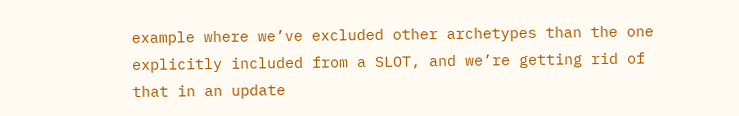example where we’ve excluded other archetypes than the one explicitly included from a SLOT, and we’re getting rid of that in an update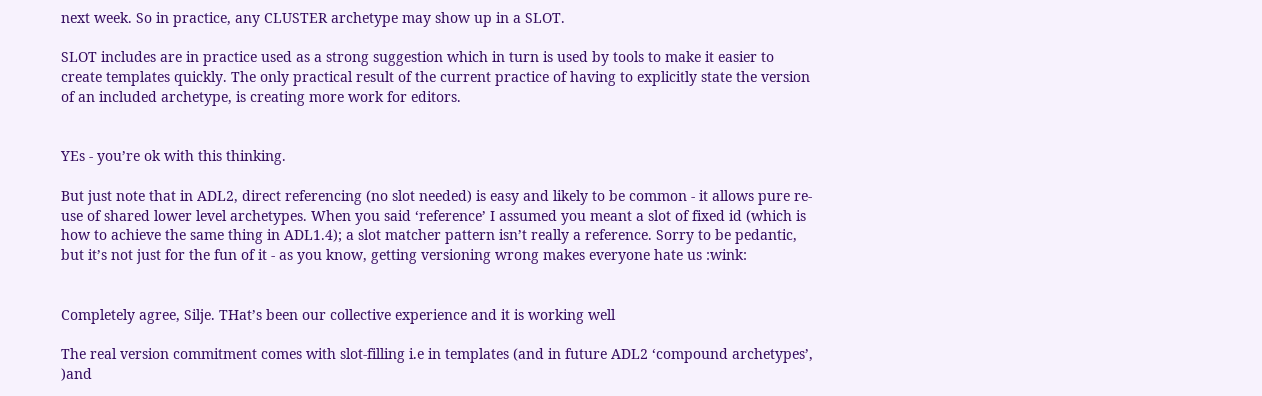next week. So in practice, any CLUSTER archetype may show up in a SLOT.

SLOT includes are in practice used as a strong suggestion which in turn is used by tools to make it easier to create templates quickly. The only practical result of the current practice of having to explicitly state the version of an included archetype, is creating more work for editors.


YEs - you’re ok with this thinking.

But just note that in ADL2, direct referencing (no slot needed) is easy and likely to be common - it allows pure re-use of shared lower level archetypes. When you said ‘reference’ I assumed you meant a slot of fixed id (which is how to achieve the same thing in ADL1.4); a slot matcher pattern isn’t really a reference. Sorry to be pedantic, but it’s not just for the fun of it - as you know, getting versioning wrong makes everyone hate us :wink:


Completely agree, Silje. THat’s been our collective experience and it is working well

The real version commitment comes with slot-filling i.e in templates (and in future ADL2 ‘compound archetypes’, )and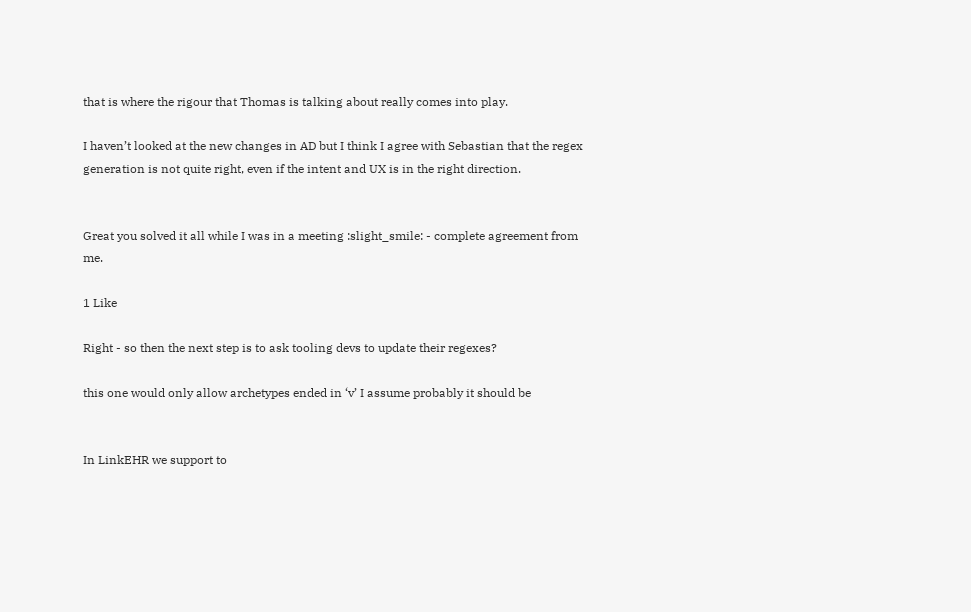that is where the rigour that Thomas is talking about really comes into play.

I haven’t looked at the new changes in AD but I think I agree with Sebastian that the regex generation is not quite right, even if the intent and UX is in the right direction.


Great you solved it all while I was in a meeting :slight_smile: - complete agreement from me.

1 Like

Right - so then the next step is to ask tooling devs to update their regexes?

this one would only allow archetypes ended in ‘v’ I assume probably it should be


In LinkEHR we support to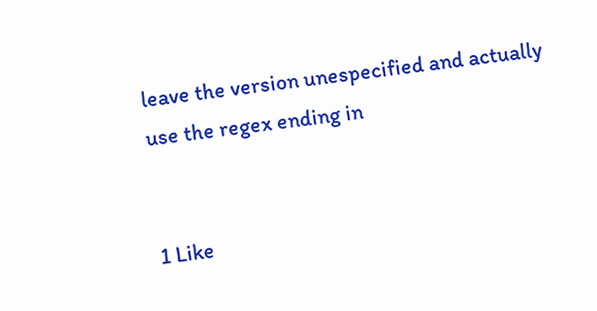leave the version unespecified and actually use the regex ending in


1 Like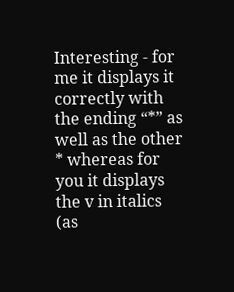Interesting - for me it displays it correctly with the ending “*” as well as the other * whereas for you it displays the v in italics (as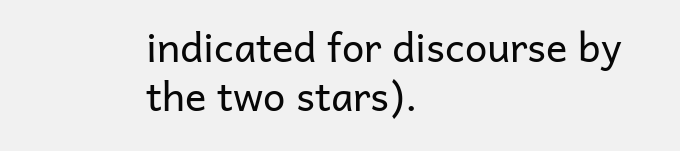indicated for discourse by the two stars).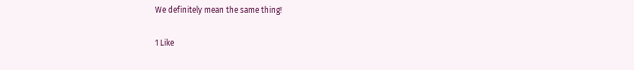We definitely mean the same thing!

1 Like